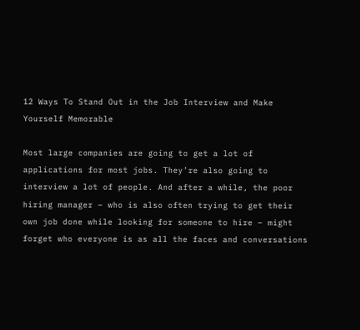12 Ways To Stand Out in the Job Interview and Make Yourself Memorable

Most large companies are going to get a lot of applications for most jobs. They’re also going to interview a lot of people. And after a while, the poor hiring manager – who is also often trying to get their own job done while looking for someone to hire – might forget who everyone is as all the faces and conversations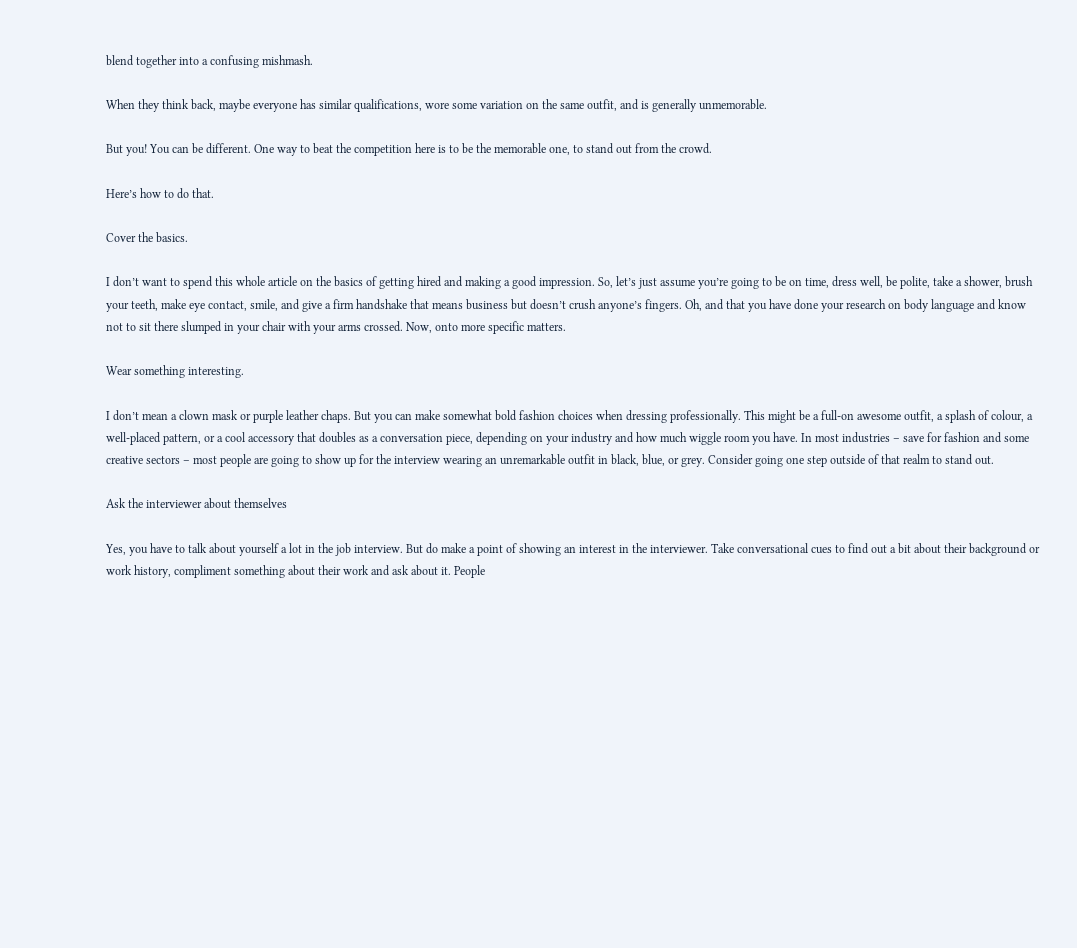blend together into a confusing mishmash.

When they think back, maybe everyone has similar qualifications, wore some variation on the same outfit, and is generally unmemorable.

But you! You can be different. One way to beat the competition here is to be the memorable one, to stand out from the crowd.

Here’s how to do that.

Cover the basics.

I don’t want to spend this whole article on the basics of getting hired and making a good impression. So, let’s just assume you’re going to be on time, dress well, be polite, take a shower, brush your teeth, make eye contact, smile, and give a firm handshake that means business but doesn’t crush anyone’s fingers. Oh, and that you have done your research on body language and know not to sit there slumped in your chair with your arms crossed. Now, onto more specific matters.

Wear something interesting.

I don’t mean a clown mask or purple leather chaps. But you can make somewhat bold fashion choices when dressing professionally. This might be a full-on awesome outfit, a splash of colour, a well-placed pattern, or a cool accessory that doubles as a conversation piece, depending on your industry and how much wiggle room you have. In most industries – save for fashion and some creative sectors – most people are going to show up for the interview wearing an unremarkable outfit in black, blue, or grey. Consider going one step outside of that realm to stand out.

Ask the interviewer about themselves

Yes, you have to talk about yourself a lot in the job interview. But do make a point of showing an interest in the interviewer. Take conversational cues to find out a bit about their background or work history, compliment something about their work and ask about it. People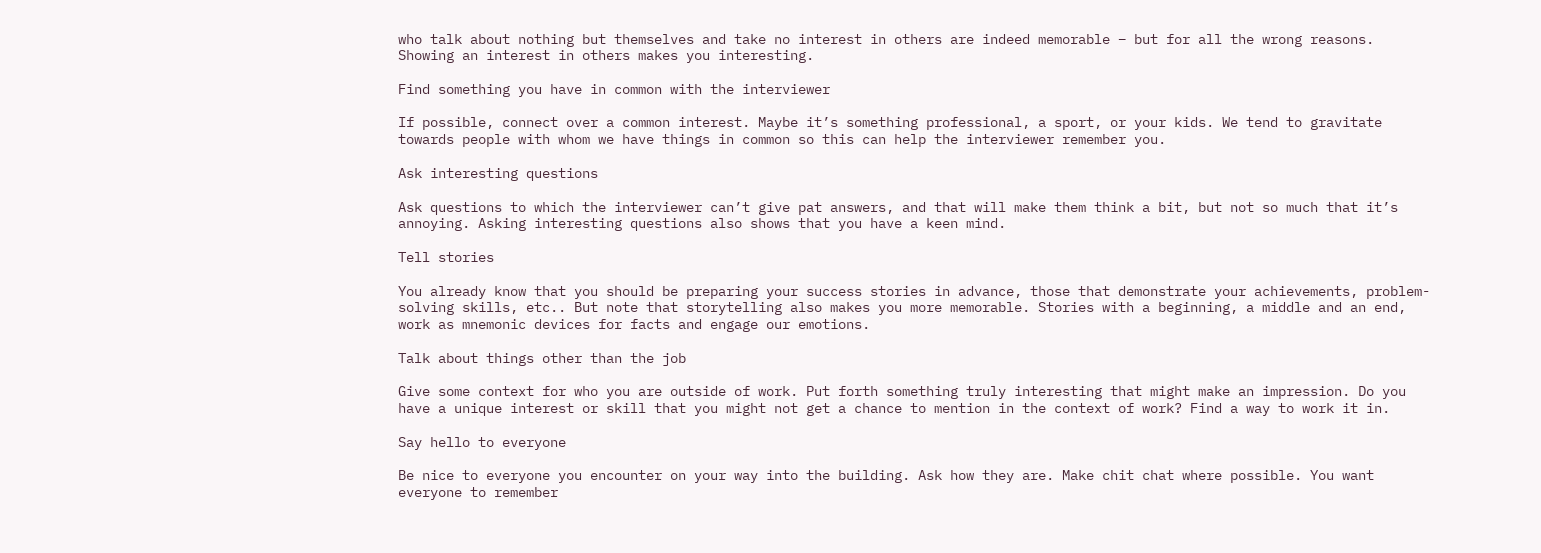who talk about nothing but themselves and take no interest in others are indeed memorable – but for all the wrong reasons. Showing an interest in others makes you interesting.

Find something you have in common with the interviewer

If possible, connect over a common interest. Maybe it’s something professional, a sport, or your kids. We tend to gravitate towards people with whom we have things in common so this can help the interviewer remember you.

Ask interesting questions

Ask questions to which the interviewer can’t give pat answers, and that will make them think a bit, but not so much that it’s annoying. Asking interesting questions also shows that you have a keen mind.

Tell stories

You already know that you should be preparing your success stories in advance, those that demonstrate your achievements, problem-solving skills, etc.. But note that storytelling also makes you more memorable. Stories with a beginning, a middle and an end, work as mnemonic devices for facts and engage our emotions.

Talk about things other than the job

Give some context for who you are outside of work. Put forth something truly interesting that might make an impression. Do you have a unique interest or skill that you might not get a chance to mention in the context of work? Find a way to work it in.

Say hello to everyone

Be nice to everyone you encounter on your way into the building. Ask how they are. Make chit chat where possible. You want everyone to remember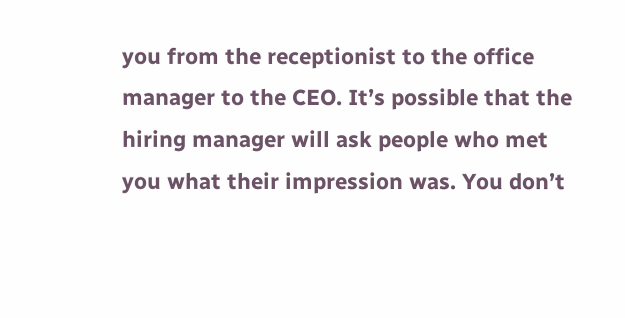you from the receptionist to the office manager to the CEO. It’s possible that the hiring manager will ask people who met you what their impression was. You don’t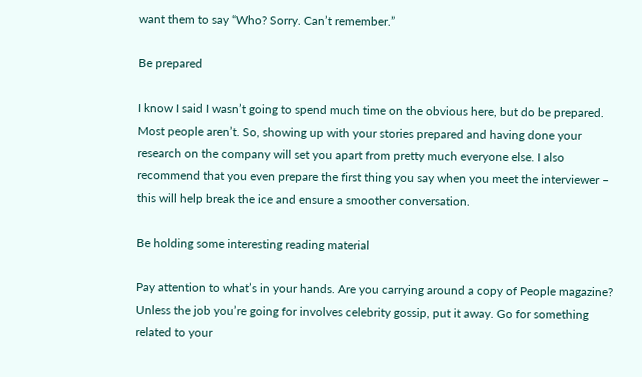want them to say “Who? Sorry. Can’t remember.”

Be prepared

I know I said I wasn’t going to spend much time on the obvious here, but do be prepared. Most people aren’t. So, showing up with your stories prepared and having done your research on the company will set you apart from pretty much everyone else. I also recommend that you even prepare the first thing you say when you meet the interviewer – this will help break the ice and ensure a smoother conversation.

Be holding some interesting reading material

Pay attention to what’s in your hands. Are you carrying around a copy of People magazine? Unless the job you’re going for involves celebrity gossip, put it away. Go for something related to your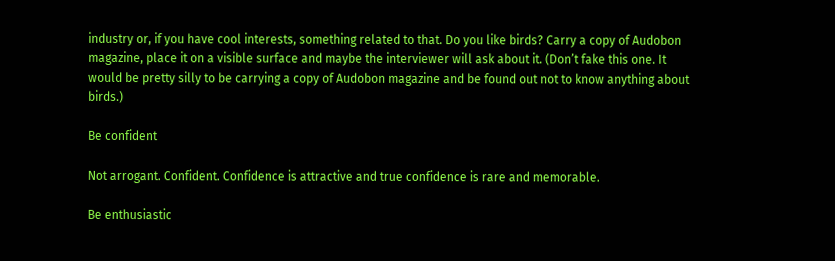industry or, if you have cool interests, something related to that. Do you like birds? Carry a copy of Audobon magazine, place it on a visible surface and maybe the interviewer will ask about it. (Don’t fake this one. It would be pretty silly to be carrying a copy of Audobon magazine and be found out not to know anything about birds.)

Be confident

Not arrogant. Confident. Confidence is attractive and true confidence is rare and memorable.

Be enthusiastic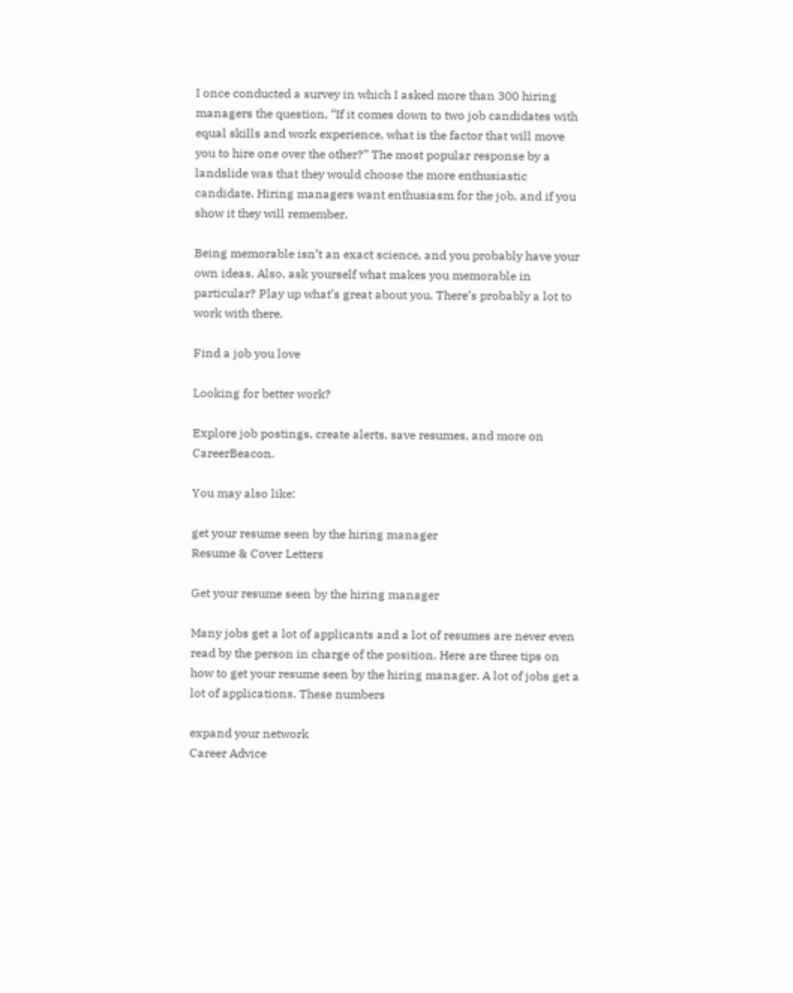I once conducted a survey in which I asked more than 300 hiring managers the question, “If it comes down to two job candidates with equal skills and work experience, what is the factor that will move you to hire one over the other?” The most popular response by a landslide was that they would choose the more enthusiastic candidate. Hiring managers want enthusiasm for the job, and if you show it they will remember.

Being memorable isn’t an exact science, and you probably have your own ideas. Also, ask yourself what makes you memorable in particular? Play up what’s great about you. There’s probably a lot to work with there.

Find a job you love

Looking for better work?

Explore job postings, create alerts, save resumes, and more on CareerBeacon.

You may also like:

get your resume seen by the hiring manager
Resume & Cover Letters

Get your resume seen by the hiring manager

Many jobs get a lot of applicants and a lot of resumes are never even read by the person in charge of the position. Here are three tips on how to get your resume seen by the hiring manager. A lot of jobs get a lot of applications. These numbers

expand your network
Career Advice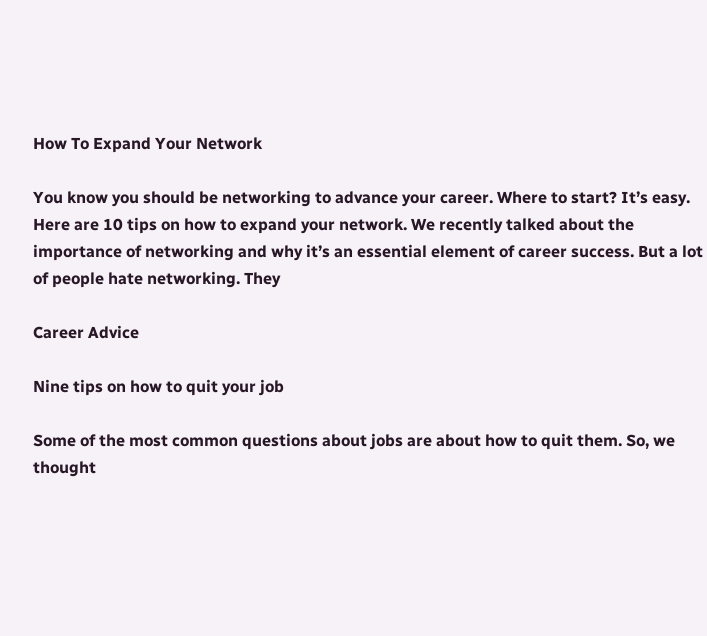How To Expand Your Network

You know you should be networking to advance your career. Where to start? It’s easy. Here are 10 tips on how to expand your network. We recently talked about the importance of networking and why it’s an essential element of career success. But a lot of people hate networking. They

Career Advice

Nine tips on how to quit your job

Some of the most common questions about jobs are about how to quit them. So, we thought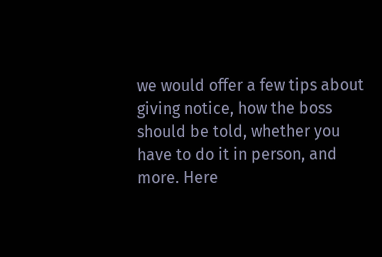we would offer a few tips about giving notice, how the boss should be told, whether you have to do it in person, and more. Here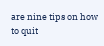are nine tips on how to quit